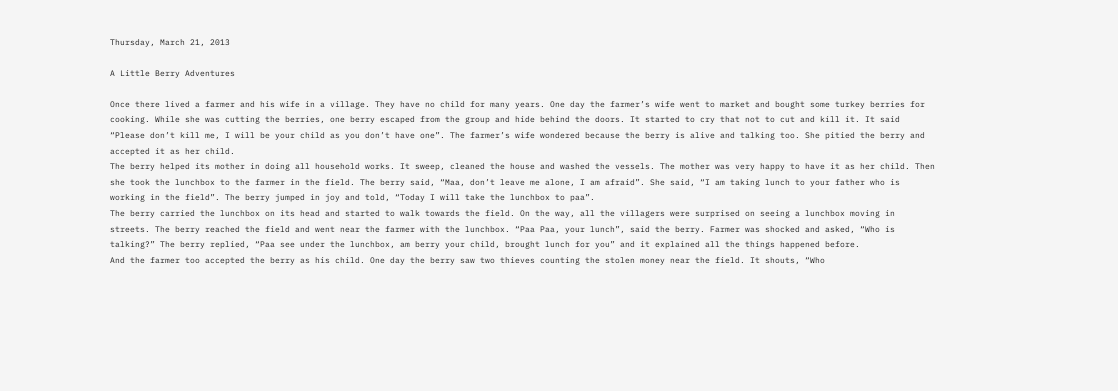Thursday, March 21, 2013

A Little Berry Adventures

Once there lived a farmer and his wife in a village. They have no child for many years. One day the farmer’s wife went to market and bought some turkey berries for cooking. While she was cutting the berries, one berry escaped from the group and hide behind the doors. It started to cry that not to cut and kill it. It said “Please don’t kill me, I will be your child as you don’t have one”. The farmer’s wife wondered because the berry is alive and talking too. She pitied the berry and accepted it as her child.
The berry helped its mother in doing all household works. It sweep, cleaned the house and washed the vessels. The mother was very happy to have it as her child. Then she took the lunchbox to the farmer in the field. The berry said, “Maa, don’t leave me alone, I am afraid”. She said, “I am taking lunch to your father who is working in the field”. The berry jumped in joy and told, “Today I will take the lunchbox to paa”.
The berry carried the lunchbox on its head and started to walk towards the field. On the way, all the villagers were surprised on seeing a lunchbox moving in streets. The berry reached the field and went near the farmer with the lunchbox. “Paa Paa, your lunch”, said the berry. Farmer was shocked and asked, “Who is talking?” The berry replied, “Paa see under the lunchbox, am berry your child, brought lunch for you” and it explained all the things happened before.
And the farmer too accepted the berry as his child. One day the berry saw two thieves counting the stolen money near the field. It shouts, “Who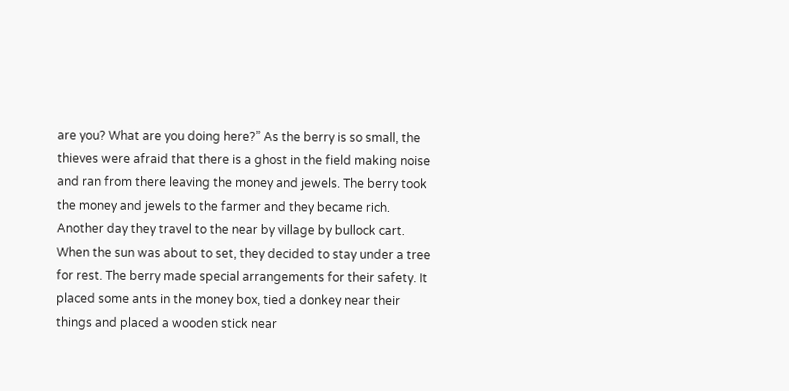are you? What are you doing here?” As the berry is so small, the thieves were afraid that there is a ghost in the field making noise and ran from there leaving the money and jewels. The berry took the money and jewels to the farmer and they became rich.
Another day they travel to the near by village by bullock cart. When the sun was about to set, they decided to stay under a tree for rest. The berry made special arrangements for their safety. It placed some ants in the money box, tied a donkey near their things and placed a wooden stick near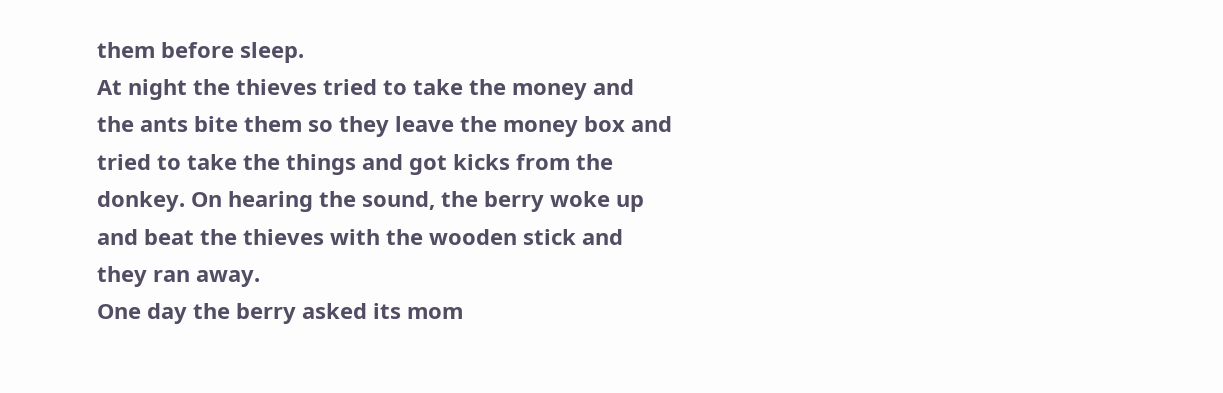them before sleep.
At night the thieves tried to take the money and the ants bite them so they leave the money box and tried to take the things and got kicks from the donkey. On hearing the sound, the berry woke up and beat the thieves with the wooden stick and they ran away.
One day the berry asked its mom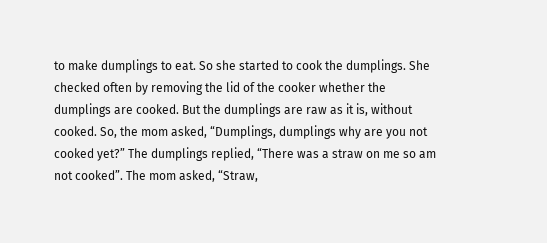to make dumplings to eat. So she started to cook the dumplings. She checked often by removing the lid of the cooker whether the dumplings are cooked. But the dumplings are raw as it is, without cooked. So, the mom asked, “Dumplings, dumplings why are you not cooked yet?” The dumplings replied, “There was a straw on me so am not cooked”. The mom asked, “Straw,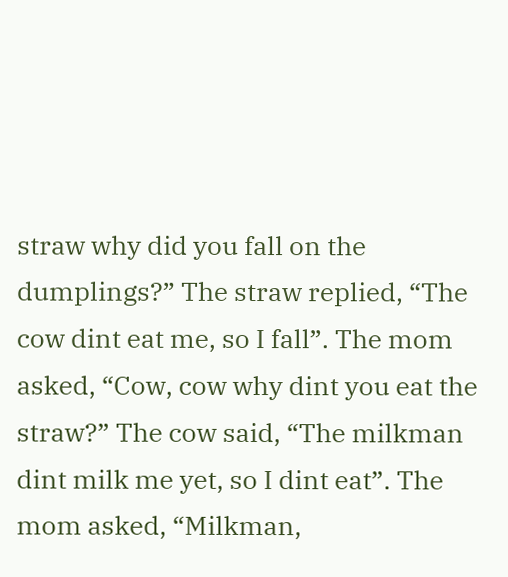straw why did you fall on the dumplings?” The straw replied, “The cow dint eat me, so I fall”. The mom asked, “Cow, cow why dint you eat the straw?” The cow said, “The milkman dint milk me yet, so I dint eat”. The mom asked, “Milkman,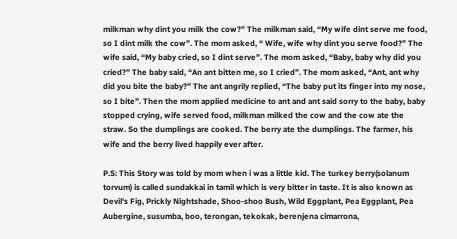milkman why dint you milk the cow?” The milkman said, “My wife dint serve me food, so I dint milk the cow”. The mom asked, “ Wife, wife why dint you serve food?” The wife said, “My baby cried, so I dint serve”. The mom asked, “Baby, baby why did you cried?” The baby said, “An ant bitten me, so I cried”. The mom asked, “Ant, ant why did you bite the baby?” The ant angrily replied, “The baby put its finger into my nose, so I bite”. Then the mom applied medicine to ant and ant said sorry to the baby, baby stopped crying, wife served food, milkman milked the cow and the cow ate the straw. So the dumplings are cooked. The berry ate the dumplings. The farmer, his wife and the berry lived happily ever after.

P.S: This Story was told by mom when i was a little kid. The turkey berry(solanum torvum) is called sundakkai in tamil which is very bitter in taste. It is also known as Devil's Fig, Prickly Nightshade, Shoo-shoo Bush, Wild Eggplant, Pea Eggplant, Pea Aubergine, susumba, boo, terongan, tekokak, berenjena cimarrona,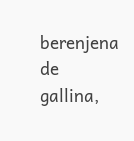berenjena de gallina,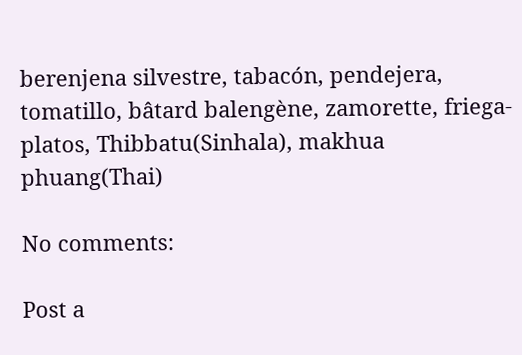berenjena silvestre, tabacón, pendejera, tomatillo, bâtard balengène, zamorette, friega-platos, Thibbatu(Sinhala), makhua phuang(Thai)

No comments:

Post a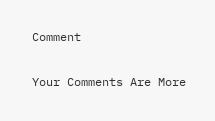Comment

Your Comments Are More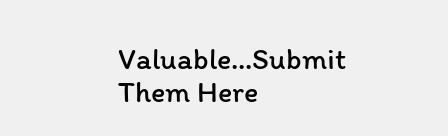Valuable...Submit Them Here